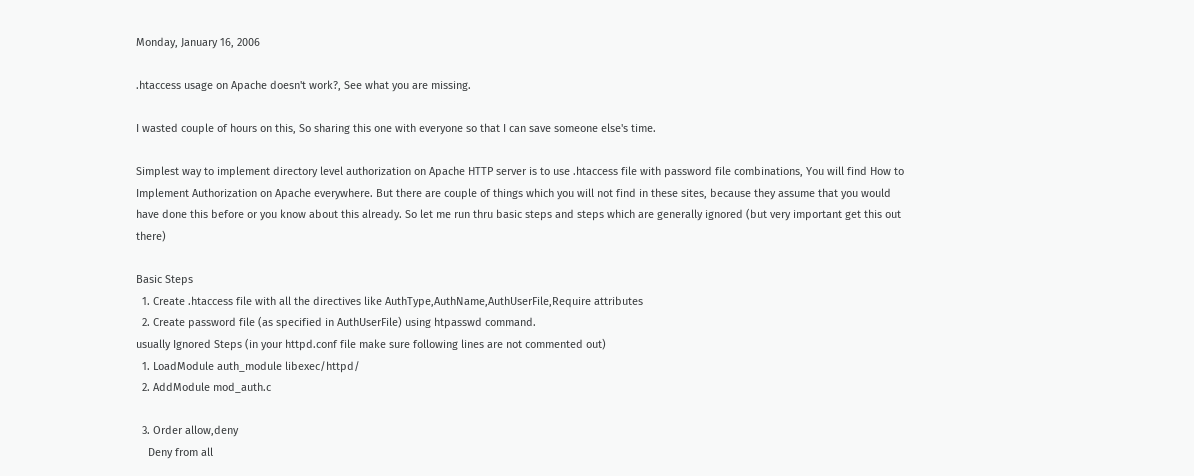Monday, January 16, 2006

.htaccess usage on Apache doesn't work?, See what you are missing.

I wasted couple of hours on this, So sharing this one with everyone so that I can save someone else's time.

Simplest way to implement directory level authorization on Apache HTTP server is to use .htaccess file with password file combinations, You will find How to Implement Authorization on Apache everywhere. But there are couple of things which you will not find in these sites, because they assume that you would have done this before or you know about this already. So let me run thru basic steps and steps which are generally ignored (but very important get this out there)

Basic Steps
  1. Create .htaccess file with all the directives like AuthType,AuthName,AuthUserFile,Require attributes
  2. Create password file (as specified in AuthUserFile) using htpasswd command.
usually Ignored Steps (in your httpd.conf file make sure following lines are not commented out)
  1. LoadModule auth_module libexec/httpd/
  2. AddModule mod_auth.c

  3. Order allow,deny
    Deny from all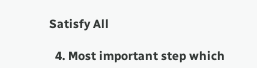Satisfy All

  4. Most important step which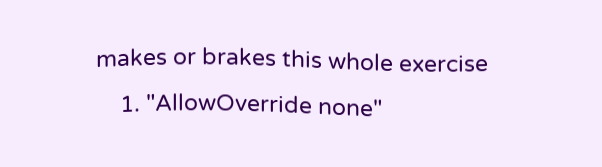makes or brakes this whole exercise
    1. "AllowOverride none"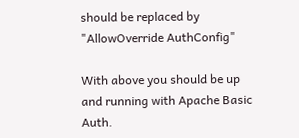should be replaced by "AllowOverride AuthConfig"

With above you should be up and running with Apache Basic Auth.